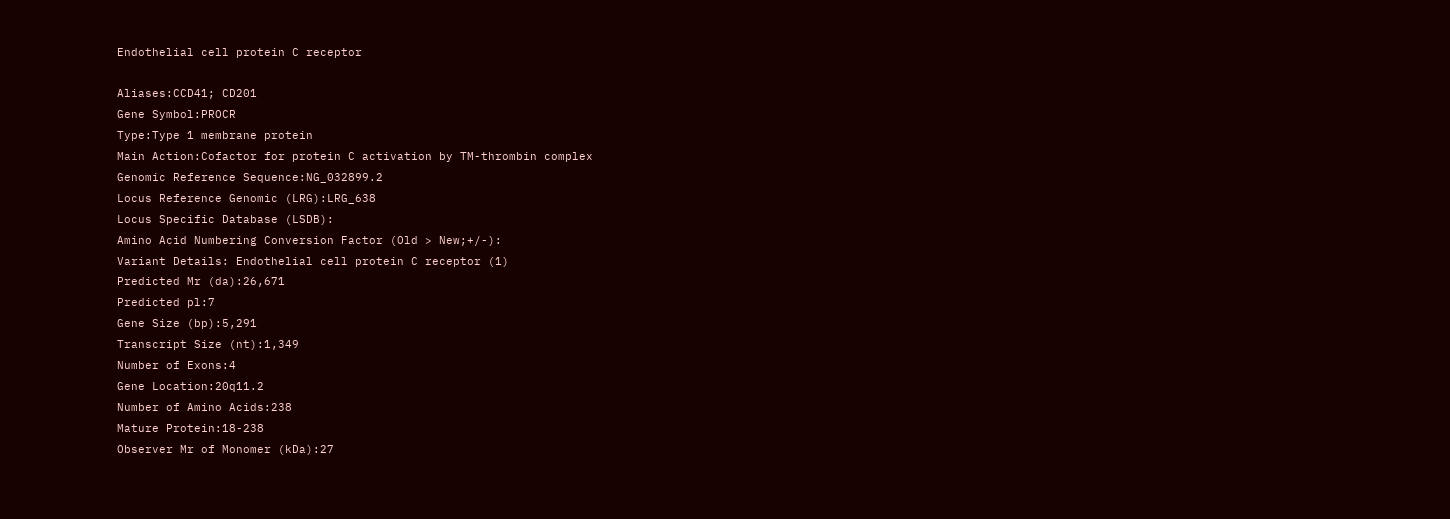Endothelial cell protein C receptor

Aliases:CCD41; CD201
Gene Symbol:PROCR
Type:Type 1 membrane protein
Main Action:Cofactor for protein C activation by TM-thrombin complex
Genomic Reference Sequence:NG_032899.2
Locus Reference Genomic (LRG):LRG_638
Locus Specific Database (LSDB):
Amino Acid Numbering Conversion Factor (Old > New;+/-):
Variant Details: Endothelial cell protein C receptor (1)
Predicted Mr (da):26,671
Predicted pl:7
Gene Size (bp):5,291
Transcript Size (nt):1,349
Number of Exons:4
Gene Location:20q11.2
Number of Amino Acids:238
Mature Protein:18-238
Observer Mr of Monomer (kDa):27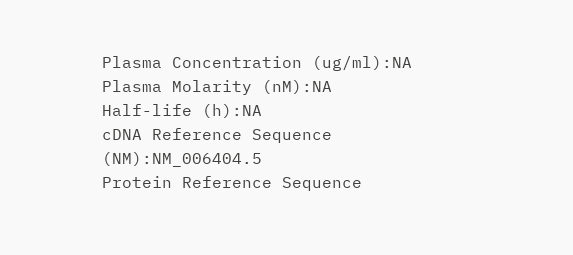Plasma Concentration (ug/ml):NA
Plasma Molarity (nM):NA
Half-life (h):NA
cDNA Reference Sequence (NM):NM_006404.5
Protein Reference Sequence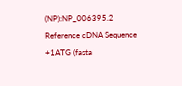(NP):NP_006395.2
Reference cDNA Sequence +1ATG (fasta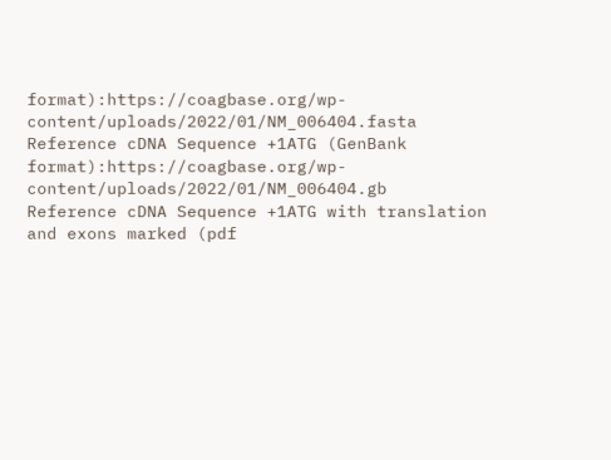format):https://coagbase.org/wp-content/uploads/2022/01/NM_006404.fasta
Reference cDNA Sequence +1ATG (GenBank format):https://coagbase.org/wp-content/uploads/2022/01/NM_006404.gb
Reference cDNA Sequence +1ATG with translation and exons marked (pdf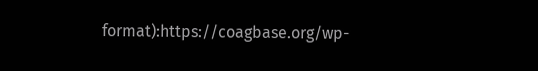format):https://coagbase.org/wp-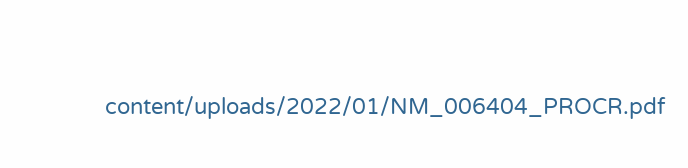content/uploads/2022/01/NM_006404_PROCR.pdf